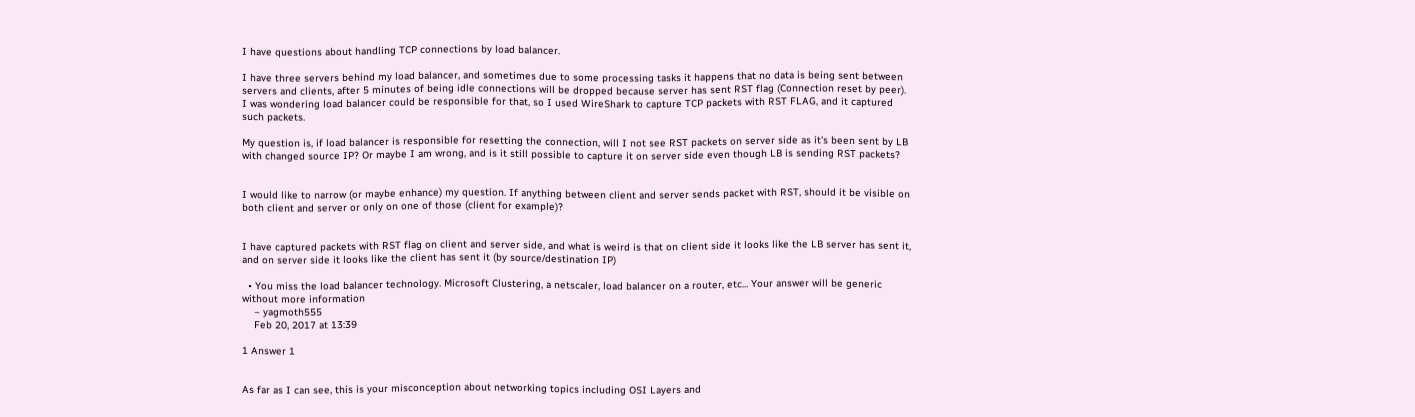I have questions about handling TCP connections by load balancer.

I have three servers behind my load balancer, and sometimes due to some processing tasks it happens that no data is being sent between servers and clients, after 5 minutes of being idle connections will be dropped because server has sent RST flag (Connection reset by peer). I was wondering load balancer could be responsible for that, so I used WireShark to capture TCP packets with RST FLAG, and it captured such packets.

My question is, if load balancer is responsible for resetting the connection, will I not see RST packets on server side as it's been sent by LB with changed source IP? Or maybe I am wrong, and is it still possible to capture it on server side even though LB is sending RST packets?


I would like to narrow (or maybe enhance) my question. If anything between client and server sends packet with RST, should it be visible on both client and server or only on one of those (client for example)?


I have captured packets with RST flag on client and server side, and what is weird is that on client side it looks like the LB server has sent it, and on server side it looks like the client has sent it (by source/destination IP)

  • You miss the load balancer technology. Microsoft Clustering, a netscaler, load balancer on a router, etc... Your answer will be generic without more information
    – yagmoth555
    Feb 20, 2017 at 13:39

1 Answer 1


As far as I can see, this is your misconception about networking topics including OSI Layers and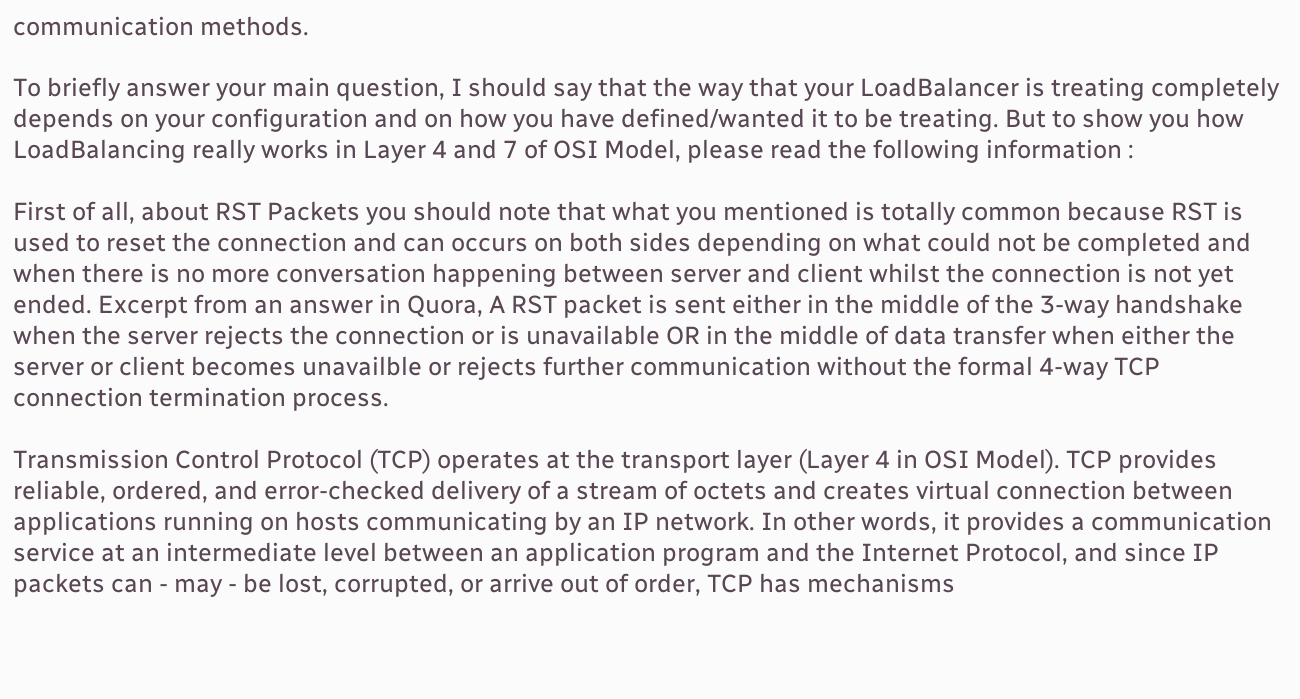communication methods.

To briefly answer your main question, I should say that the way that your LoadBalancer is treating completely depends on your configuration and on how you have defined/wanted it to be treating. But to show you how LoadBalancing really works in Layer 4 and 7 of OSI Model, please read the following information :

First of all, about RST Packets you should note that what you mentioned is totally common because RST is used to reset the connection and can occurs on both sides depending on what could not be completed and when there is no more conversation happening between server and client whilst the connection is not yet ended. Excerpt from an answer in Quora, A RST packet is sent either in the middle of the 3-way handshake when the server rejects the connection or is unavailable OR in the middle of data transfer when either the server or client becomes unavailble or rejects further communication without the formal 4-way TCP connection termination process.

Transmission Control Protocol (TCP) operates at the transport layer (Layer 4 in OSI Model). TCP provides reliable, ordered, and error-checked delivery of a stream of octets and creates virtual connection between applications running on hosts communicating by an IP network. In other words, it provides a communication service at an intermediate level between an application program and the Internet Protocol, and since IP packets can - may - be lost, corrupted, or arrive out of order, TCP has mechanisms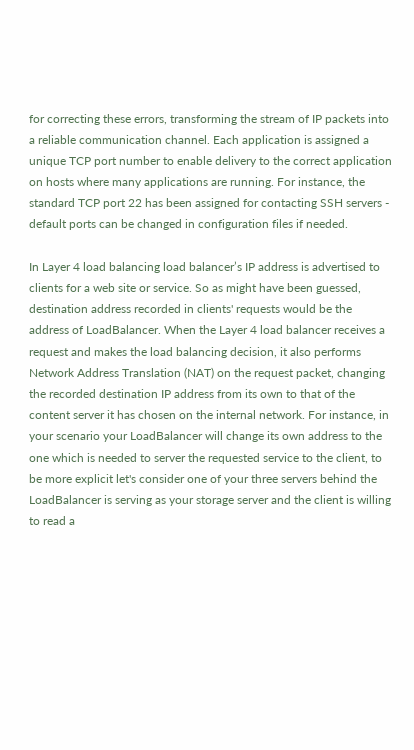for correcting these errors, transforming the stream of IP packets into a reliable communication channel. Each application is assigned a unique TCP port number to enable delivery to the correct application on hosts where many applications are running. For instance, the standard TCP port 22 has been assigned for contacting SSH servers - default ports can be changed in configuration files if needed.

In Layer 4 load balancing load balancer’s IP address is advertised to clients for a web site or service. So as might have been guessed, destination address recorded in clients' requests would be the address of LoadBalancer. When the Layer 4 load balancer receives a request and makes the load balancing decision, it also performs Network Address Translation (NAT) on the request packet, changing the recorded destination IP address from its own to that of the content server it has chosen on the internal network. For instance, in your scenario your LoadBalancer will change its own address to the one which is needed to server the requested service to the client, to be more explicit let's consider one of your three servers behind the LoadBalancer is serving as your storage server and the client is willing to read a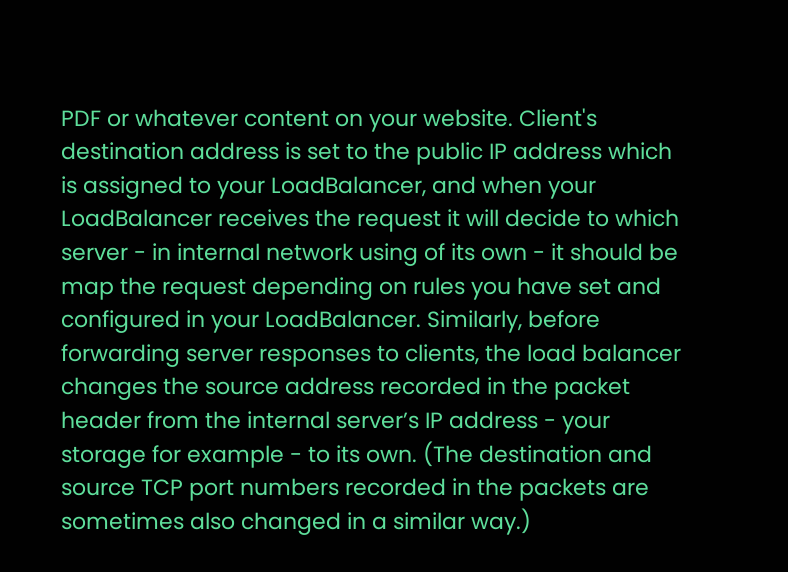PDF or whatever content on your website. Client's destination address is set to the public IP address which is assigned to your LoadBalancer, and when your LoadBalancer receives the request it will decide to which server - in internal network using of its own - it should be map the request depending on rules you have set and configured in your LoadBalancer. Similarly, before forwarding server responses to clients, the load balancer changes the source address recorded in the packet header from the internal server’s IP address - your storage for example - to its own. (The destination and source TCP port numbers recorded in the packets are sometimes also changed in a similar way.)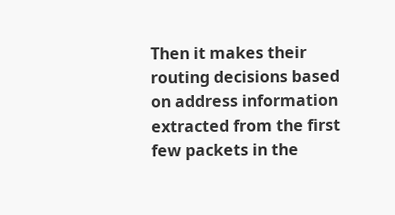Then it makes their routing decisions based on address information extracted from the first few packets in the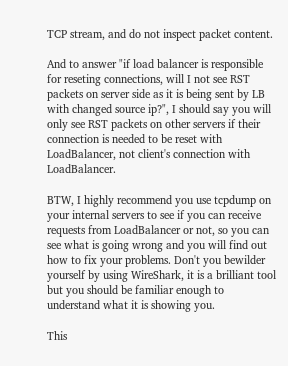TCP stream, and do not inspect packet content.

And to answer "if load balancer is responsible for reseting connections, will I not see RST packets on server side as it is being sent by LB with changed source ip?", I should say you will only see RST packets on other servers if their connection is needed to be reset with LoadBalancer, not client's connection with LoadBalancer.

BTW, I highly recommend you use tcpdump on your internal servers to see if you can receive requests from LoadBalancer or not, so you can see what is going wrong and you will find out how to fix your problems. Don't you bewilder yourself by using WireShark, it is a brilliant tool but you should be familiar enough to understand what it is showing you.

This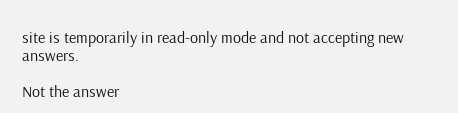site is temporarily in read-only mode and not accepting new answers.

Not the answer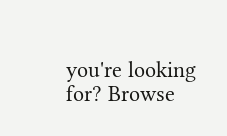you're looking for? Browse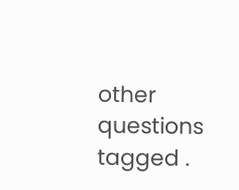other questions tagged .